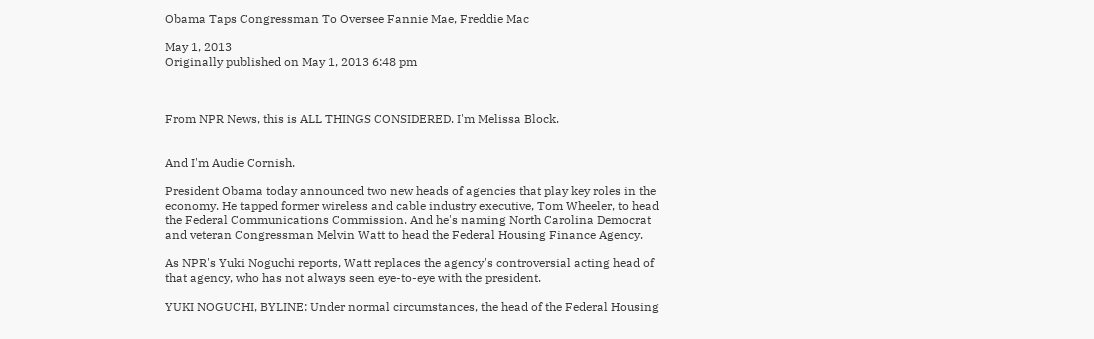Obama Taps Congressman To Oversee Fannie Mae, Freddie Mac

May 1, 2013
Originally published on May 1, 2013 6:48 pm



From NPR News, this is ALL THINGS CONSIDERED. I'm Melissa Block.


And I'm Audie Cornish.

President Obama today announced two new heads of agencies that play key roles in the economy. He tapped former wireless and cable industry executive, Tom Wheeler, to head the Federal Communications Commission. And he's naming North Carolina Democrat and veteran Congressman Melvin Watt to head the Federal Housing Finance Agency.

As NPR's Yuki Noguchi reports, Watt replaces the agency's controversial acting head of that agency, who has not always seen eye-to-eye with the president.

YUKI NOGUCHI, BYLINE: Under normal circumstances, the head of the Federal Housing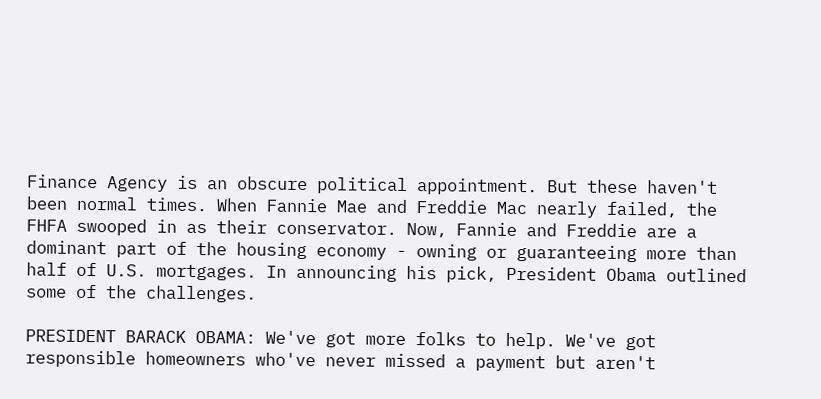Finance Agency is an obscure political appointment. But these haven't been normal times. When Fannie Mae and Freddie Mac nearly failed, the FHFA swooped in as their conservator. Now, Fannie and Freddie are a dominant part of the housing economy - owning or guaranteeing more than half of U.S. mortgages. In announcing his pick, President Obama outlined some of the challenges.

PRESIDENT BARACK OBAMA: We've got more folks to help. We've got responsible homeowners who've never missed a payment but aren't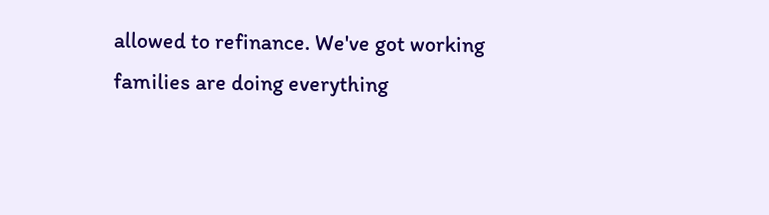allowed to refinance. We've got working families are doing everything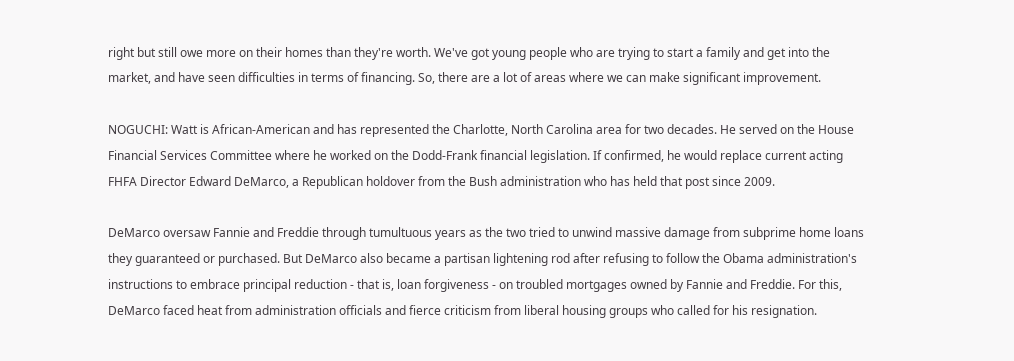right but still owe more on their homes than they're worth. We've got young people who are trying to start a family and get into the market, and have seen difficulties in terms of financing. So, there are a lot of areas where we can make significant improvement.

NOGUCHI: Watt is African-American and has represented the Charlotte, North Carolina area for two decades. He served on the House Financial Services Committee where he worked on the Dodd-Frank financial legislation. If confirmed, he would replace current acting FHFA Director Edward DeMarco, a Republican holdover from the Bush administration who has held that post since 2009.

DeMarco oversaw Fannie and Freddie through tumultuous years as the two tried to unwind massive damage from subprime home loans they guaranteed or purchased. But DeMarco also became a partisan lightening rod after refusing to follow the Obama administration's instructions to embrace principal reduction - that is, loan forgiveness - on troubled mortgages owned by Fannie and Freddie. For this, DeMarco faced heat from administration officials and fierce criticism from liberal housing groups who called for his resignation.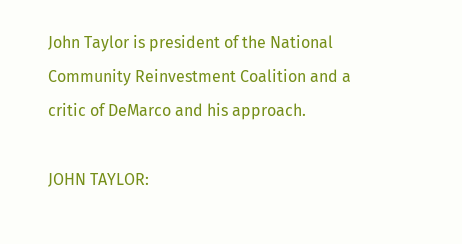John Taylor is president of the National Community Reinvestment Coalition and a critic of DeMarco and his approach.

JOHN TAYLOR: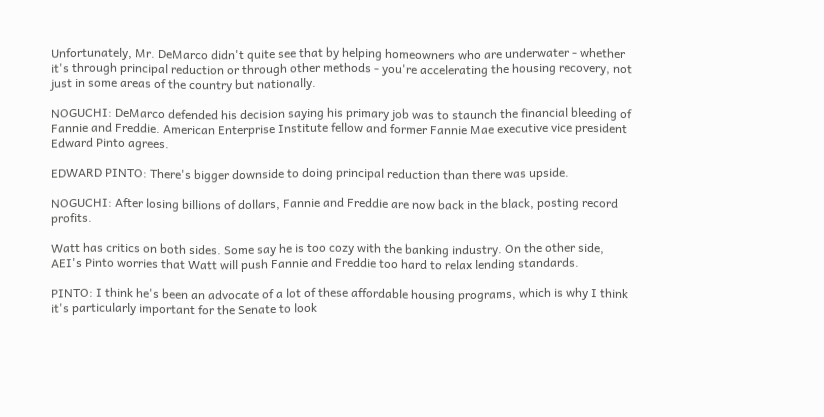Unfortunately, Mr. DeMarco didn't quite see that by helping homeowners who are underwater - whether it's through principal reduction or through other methods - you're accelerating the housing recovery, not just in some areas of the country but nationally.

NOGUCHI: DeMarco defended his decision saying his primary job was to staunch the financial bleeding of Fannie and Freddie. American Enterprise Institute fellow and former Fannie Mae executive vice president Edward Pinto agrees.

EDWARD PINTO: There's bigger downside to doing principal reduction than there was upside.

NOGUCHI: After losing billions of dollars, Fannie and Freddie are now back in the black, posting record profits.

Watt has critics on both sides. Some say he is too cozy with the banking industry. On the other side, AEI's Pinto worries that Watt will push Fannie and Freddie too hard to relax lending standards.

PINTO: I think he's been an advocate of a lot of these affordable housing programs, which is why I think it's particularly important for the Senate to look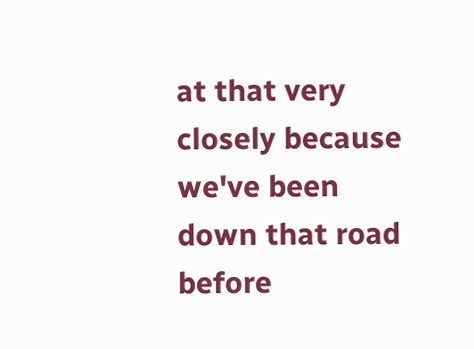at that very closely because we've been down that road before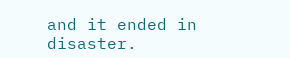and it ended in disaster.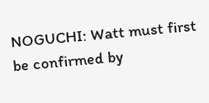NOGUCHI: Watt must first be confirmed by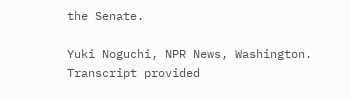the Senate.

Yuki Noguchi, NPR News, Washington. Transcript provided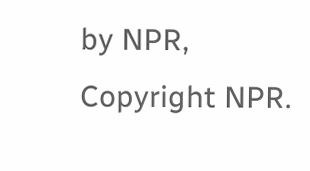by NPR, Copyright NPR.